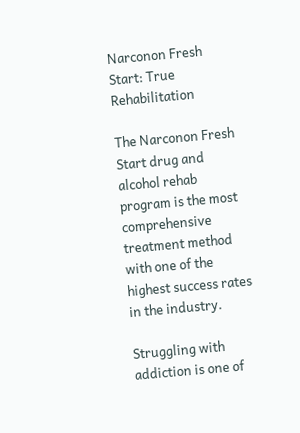Narconon Fresh Start: True Rehabilitation

The Narconon Fresh Start drug and alcohol rehab program is the most comprehensive treatment method with one of the highest success rates in the industry.

Struggling with addiction is one of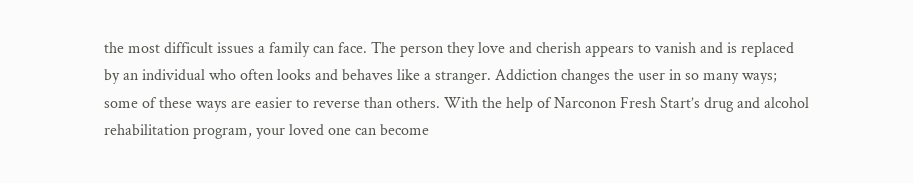the most difficult issues a family can face. The person they love and cherish appears to vanish and is replaced by an individual who often looks and behaves like a stranger. Addiction changes the user in so many ways; some of these ways are easier to reverse than others. With the help of Narconon Fresh Start’s drug and alcohol rehabilitation program, your loved one can become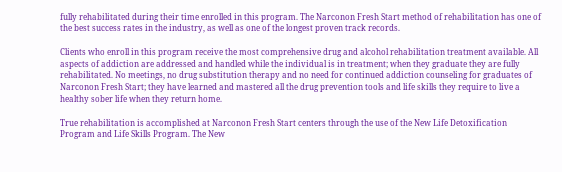fully rehabilitated during their time enrolled in this program. The Narconon Fresh Start method of rehabilitation has one of the best success rates in the industry, as well as one of the longest proven track records.

Clients who enroll in this program receive the most comprehensive drug and alcohol rehabilitation treatment available. All aspects of addiction are addressed and handled while the individual is in treatment; when they graduate they are fully rehabilitated. No meetings, no drug substitution therapy and no need for continued addiction counseling for graduates of Narconon Fresh Start; they have learned and mastered all the drug prevention tools and life skills they require to live a healthy sober life when they return home.

True rehabilitation is accomplished at Narconon Fresh Start centers through the use of the New Life Detoxification Program and Life Skills Program. The New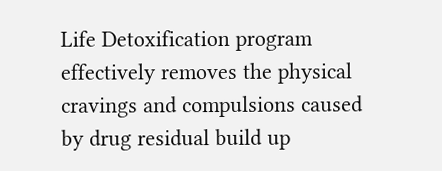Life Detoxification program effectively removes the physical cravings and compulsions caused by drug residual build up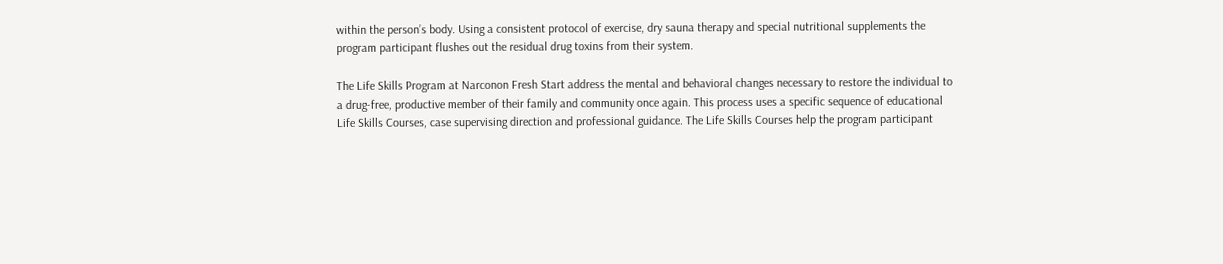within the person’s body. Using a consistent protocol of exercise, dry sauna therapy and special nutritional supplements the program participant flushes out the residual drug toxins from their system.

The Life Skills Program at Narconon Fresh Start address the mental and behavioral changes necessary to restore the individual to a drug-free, productive member of their family and community once again. This process uses a specific sequence of educational Life Skills Courses, case supervising direction and professional guidance. The Life Skills Courses help the program participant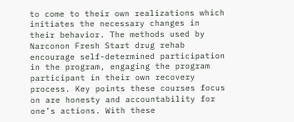to come to their own realizations which initiates the necessary changes in their behavior. The methods used by Narconon Fresh Start drug rehab encourage self-determined participation in the program, engaging the program participant in their own recovery process. Key points these courses focus on are honesty and accountability for one’s actions. With these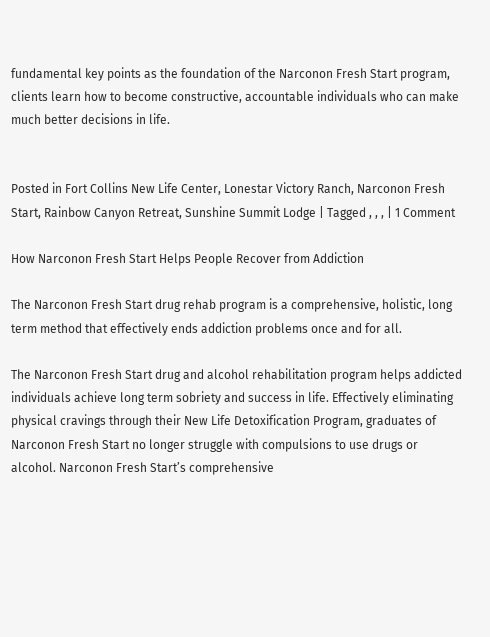fundamental key points as the foundation of the Narconon Fresh Start program, clients learn how to become constructive, accountable individuals who can make much better decisions in life.


Posted in Fort Collins New Life Center, Lonestar Victory Ranch, Narconon Fresh Start, Rainbow Canyon Retreat, Sunshine Summit Lodge | Tagged , , , | 1 Comment

How Narconon Fresh Start Helps People Recover from Addiction

The Narconon Fresh Start drug rehab program is a comprehensive, holistic, long term method that effectively ends addiction problems once and for all.

The Narconon Fresh Start drug and alcohol rehabilitation program helps addicted individuals achieve long term sobriety and success in life. Effectively eliminating physical cravings through their New Life Detoxification Program, graduates of Narconon Fresh Start no longer struggle with compulsions to use drugs or alcohol. Narconon Fresh Start’s comprehensive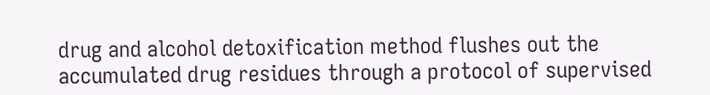drug and alcohol detoxification method flushes out the accumulated drug residues through a protocol of supervised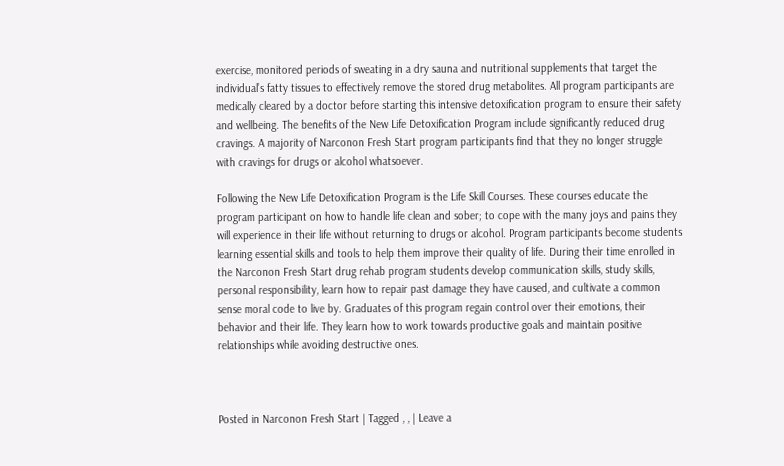exercise, monitored periods of sweating in a dry sauna and nutritional supplements that target the individual’s fatty tissues to effectively remove the stored drug metabolites. All program participants are medically cleared by a doctor before starting this intensive detoxification program to ensure their safety and wellbeing. The benefits of the New Life Detoxification Program include significantly reduced drug cravings. A majority of Narconon Fresh Start program participants find that they no longer struggle with cravings for drugs or alcohol whatsoever.

Following the New Life Detoxification Program is the Life Skill Courses. These courses educate the program participant on how to handle life clean and sober; to cope with the many joys and pains they will experience in their life without returning to drugs or alcohol. Program participants become students learning essential skills and tools to help them improve their quality of life. During their time enrolled in the Narconon Fresh Start drug rehab program students develop communication skills, study skills, personal responsibility, learn how to repair past damage they have caused, and cultivate a common sense moral code to live by. Graduates of this program regain control over their emotions, their behavior and their life. They learn how to work towards productive goals and maintain positive relationships while avoiding destructive ones.



Posted in Narconon Fresh Start | Tagged , , | Leave a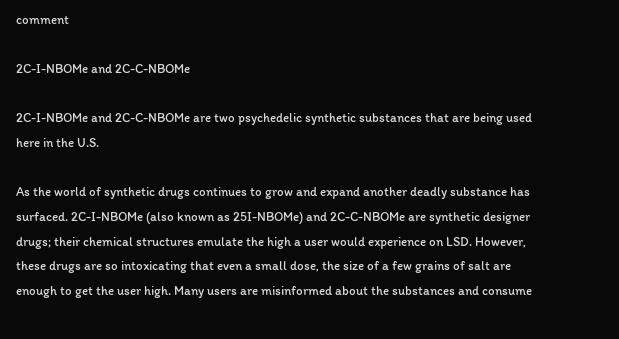comment

2C-I-NBOMe and 2C-C-NBOMe

2C-I-NBOMe and 2C-C-NBOMe are two psychedelic synthetic substances that are being used here in the U.S.

As the world of synthetic drugs continues to grow and expand another deadly substance has surfaced. 2C-I-NBOMe (also known as 25I-NBOMe) and 2C-C-NBOMe are synthetic designer drugs; their chemical structures emulate the high a user would experience on LSD. However, these drugs are so intoxicating that even a small dose, the size of a few grains of salt are enough to get the user high. Many users are misinformed about the substances and consume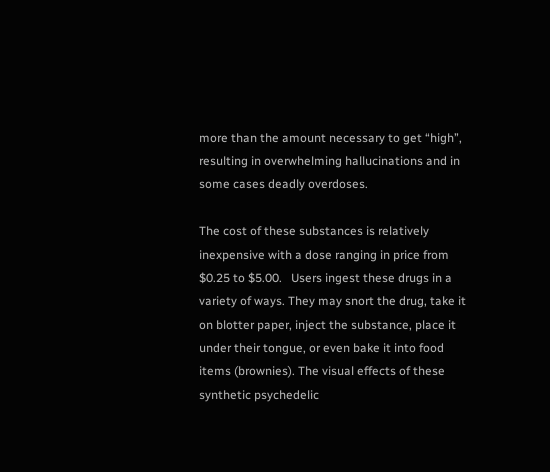more than the amount necessary to get “high”, resulting in overwhelming hallucinations and in some cases deadly overdoses.

The cost of these substances is relatively inexpensive with a dose ranging in price from $0.25 to $5.00.   Users ingest these drugs in a variety of ways. They may snort the drug, take it on blotter paper, inject the substance, place it under their tongue, or even bake it into food items (brownies). The visual effects of these synthetic psychedelic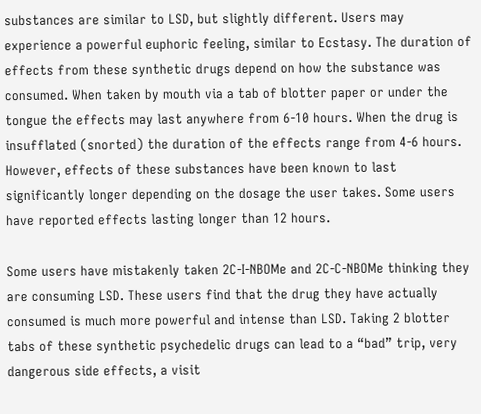substances are similar to LSD, but slightly different. Users may experience a powerful euphoric feeling, similar to Ecstasy. The duration of effects from these synthetic drugs depend on how the substance was consumed. When taken by mouth via a tab of blotter paper or under the tongue the effects may last anywhere from 6-10 hours. When the drug is insufflated (snorted) the duration of the effects range from 4-6 hours. However, effects of these substances have been known to last significantly longer depending on the dosage the user takes. Some users have reported effects lasting longer than 12 hours.

Some users have mistakenly taken 2C-I-NBOMe and 2C-C-NBOMe thinking they are consuming LSD. These users find that the drug they have actually consumed is much more powerful and intense than LSD. Taking 2 blotter tabs of these synthetic psychedelic drugs can lead to a “bad” trip, very dangerous side effects, a visit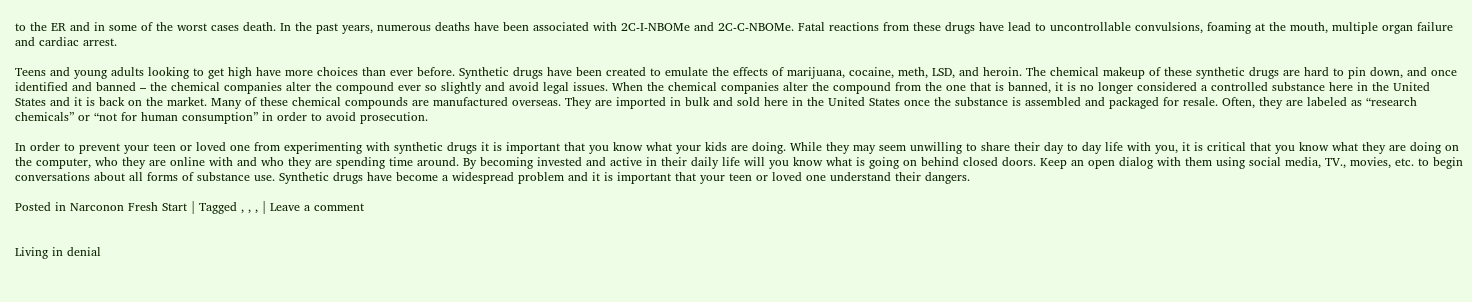to the ER and in some of the worst cases death. In the past years, numerous deaths have been associated with 2C-I-NBOMe and 2C-C-NBOMe. Fatal reactions from these drugs have lead to uncontrollable convulsions, foaming at the mouth, multiple organ failure and cardiac arrest.

Teens and young adults looking to get high have more choices than ever before. Synthetic drugs have been created to emulate the effects of marijuana, cocaine, meth, LSD, and heroin. The chemical makeup of these synthetic drugs are hard to pin down, and once identified and banned – the chemical companies alter the compound ever so slightly and avoid legal issues. When the chemical companies alter the compound from the one that is banned, it is no longer considered a controlled substance here in the United States and it is back on the market. Many of these chemical compounds are manufactured overseas. They are imported in bulk and sold here in the United States once the substance is assembled and packaged for resale. Often, they are labeled as “research chemicals” or “not for human consumption” in order to avoid prosecution.

In order to prevent your teen or loved one from experimenting with synthetic drugs it is important that you know what your kids are doing. While they may seem unwilling to share their day to day life with you, it is critical that you know what they are doing on the computer, who they are online with and who they are spending time around. By becoming invested and active in their daily life will you know what is going on behind closed doors. Keep an open dialog with them using social media, TV., movies, etc. to begin conversations about all forms of substance use. Synthetic drugs have become a widespread problem and it is important that your teen or loved one understand their dangers.

Posted in Narconon Fresh Start | Tagged , , , | Leave a comment


Living in denial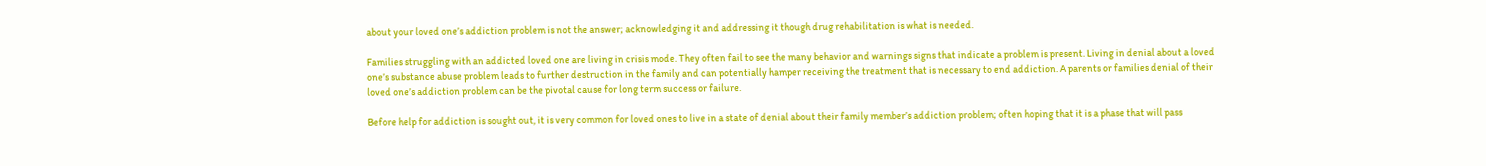about your loved one’s addiction problem is not the answer; acknowledging it and addressing it though drug rehabilitation is what is needed.

Families struggling with an addicted loved one are living in crisis mode. They often fail to see the many behavior and warnings signs that indicate a problem is present. Living in denial about a loved one’s substance abuse problem leads to further destruction in the family and can potentially hamper receiving the treatment that is necessary to end addiction. A parents or families denial of their loved one’s addiction problem can be the pivotal cause for long term success or failure.

Before help for addiction is sought out, it is very common for loved ones to live in a state of denial about their family member’s addiction problem; often hoping that it is a phase that will pass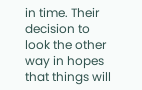in time. Their decision to look the other way in hopes that things will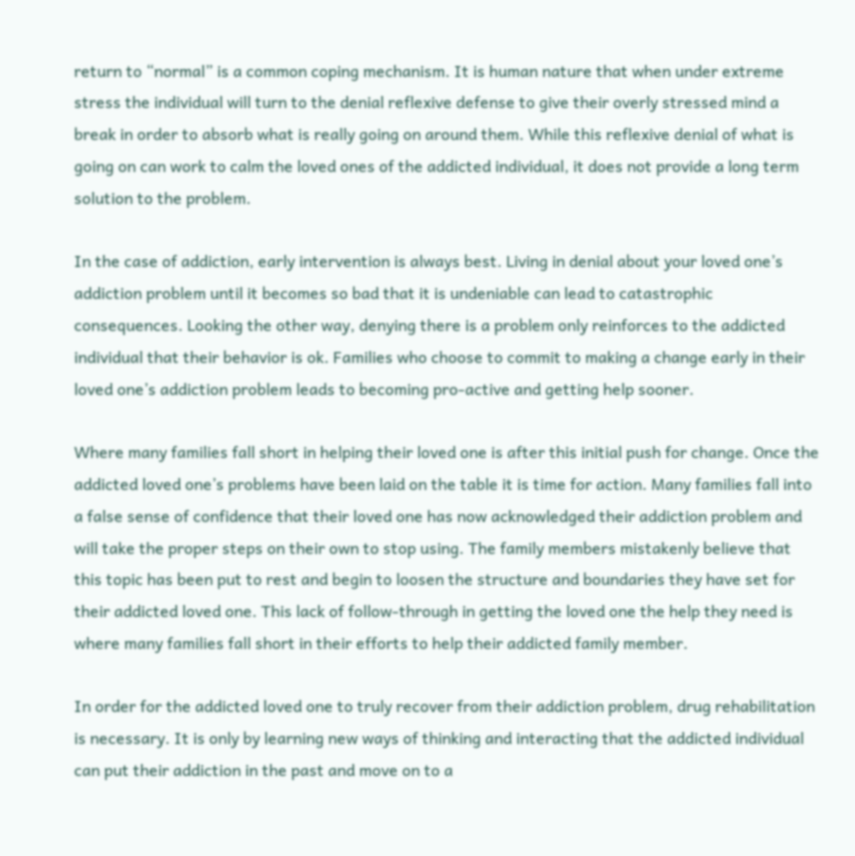return to “normal” is a common coping mechanism. It is human nature that when under extreme stress the individual will turn to the denial reflexive defense to give their overly stressed mind a break in order to absorb what is really going on around them. While this reflexive denial of what is going on can work to calm the loved ones of the addicted individual, it does not provide a long term solution to the problem.

In the case of addiction, early intervention is always best. Living in denial about your loved one’s addiction problem until it becomes so bad that it is undeniable can lead to catastrophic consequences. Looking the other way, denying there is a problem only reinforces to the addicted individual that their behavior is ok. Families who choose to commit to making a change early in their loved one’s addiction problem leads to becoming pro-active and getting help sooner.

Where many families fall short in helping their loved one is after this initial push for change. Once the addicted loved one’s problems have been laid on the table it is time for action. Many families fall into a false sense of confidence that their loved one has now acknowledged their addiction problem and will take the proper steps on their own to stop using. The family members mistakenly believe that this topic has been put to rest and begin to loosen the structure and boundaries they have set for their addicted loved one. This lack of follow-through in getting the loved one the help they need is where many families fall short in their efforts to help their addicted family member.

In order for the addicted loved one to truly recover from their addiction problem, drug rehabilitation is necessary. It is only by learning new ways of thinking and interacting that the addicted individual can put their addiction in the past and move on to a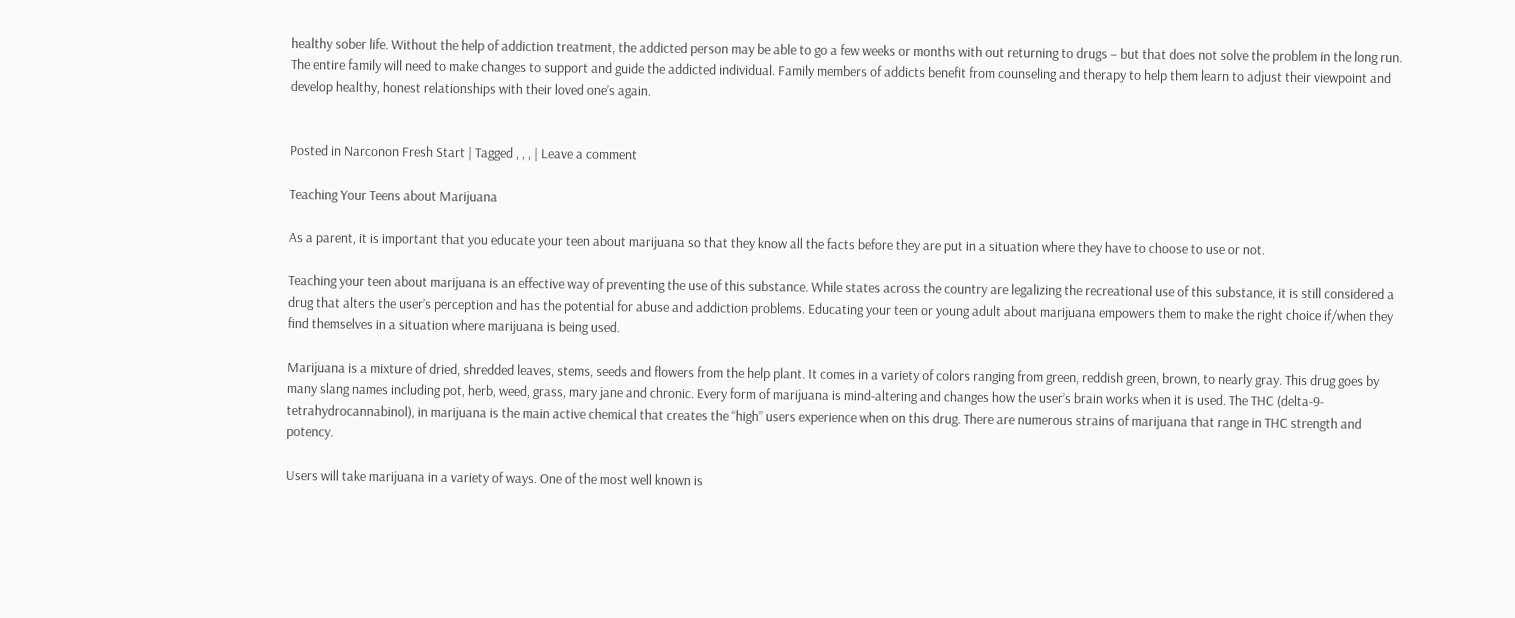healthy sober life. Without the help of addiction treatment, the addicted person may be able to go a few weeks or months with out returning to drugs – but that does not solve the problem in the long run. The entire family will need to make changes to support and guide the addicted individual. Family members of addicts benefit from counseling and therapy to help them learn to adjust their viewpoint and develop healthy, honest relationships with their loved one’s again.


Posted in Narconon Fresh Start | Tagged , , , | Leave a comment

Teaching Your Teens about Marijuana

As a parent, it is important that you educate your teen about marijuana so that they know all the facts before they are put in a situation where they have to choose to use or not.

Teaching your teen about marijuana is an effective way of preventing the use of this substance. While states across the country are legalizing the recreational use of this substance, it is still considered a drug that alters the user’s perception and has the potential for abuse and addiction problems. Educating your teen or young adult about marijuana empowers them to make the right choice if/when they find themselves in a situation where marijuana is being used.

Marijuana is a mixture of dried, shredded leaves, stems, seeds and flowers from the help plant. It comes in a variety of colors ranging from green, reddish green, brown, to nearly gray. This drug goes by many slang names including pot, herb, weed, grass, mary jane and chronic. Every form of marijuana is mind-altering and changes how the user’s brain works when it is used. The THC (delta-9-tetrahydrocannabinol), in marijuana is the main active chemical that creates the “high” users experience when on this drug. There are numerous strains of marijuana that range in THC strength and potency.

Users will take marijuana in a variety of ways. One of the most well known is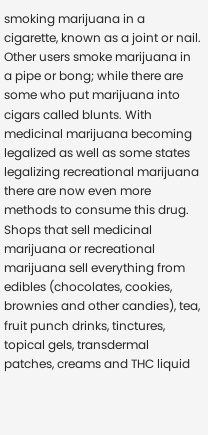smoking marijuana in a cigarette, known as a joint or nail. Other users smoke marijuana in a pipe or bong; while there are some who put marijuana into cigars called blunts. With medicinal marijuana becoming legalized as well as some states legalizing recreational marijuana there are now even more methods to consume this drug. Shops that sell medicinal marijuana or recreational marijuana sell everything from edibles (chocolates, cookies, brownies and other candies), tea, fruit punch drinks, tinctures, topical gels, transdermal patches, creams and THC liquid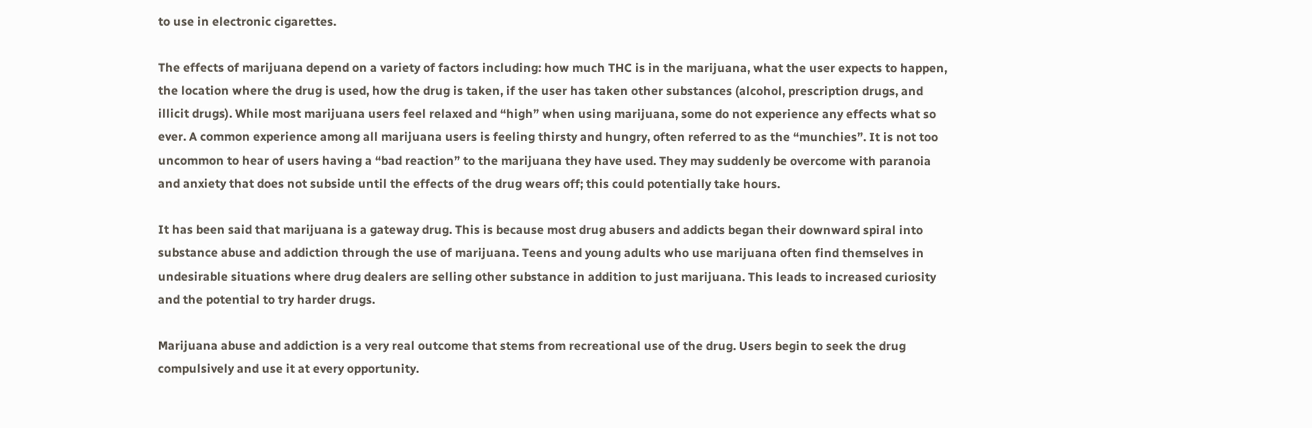to use in electronic cigarettes.

The effects of marijuana depend on a variety of factors including: how much THC is in the marijuana, what the user expects to happen, the location where the drug is used, how the drug is taken, if the user has taken other substances (alcohol, prescription drugs, and illicit drugs). While most marijuana users feel relaxed and “high” when using marijuana, some do not experience any effects what so ever. A common experience among all marijuana users is feeling thirsty and hungry, often referred to as the “munchies”. It is not too uncommon to hear of users having a “bad reaction” to the marijuana they have used. They may suddenly be overcome with paranoia and anxiety that does not subside until the effects of the drug wears off; this could potentially take hours.

It has been said that marijuana is a gateway drug. This is because most drug abusers and addicts began their downward spiral into substance abuse and addiction through the use of marijuana. Teens and young adults who use marijuana often find themselves in undesirable situations where drug dealers are selling other substance in addition to just marijuana. This leads to increased curiosity and the potential to try harder drugs.

Marijuana abuse and addiction is a very real outcome that stems from recreational use of the drug. Users begin to seek the drug compulsively and use it at every opportunity.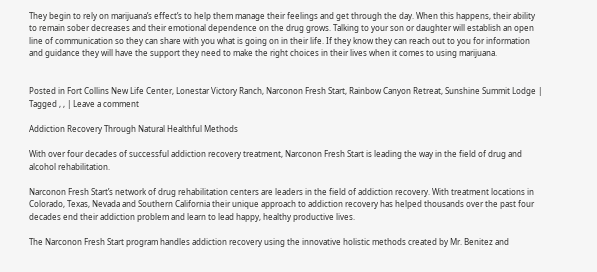They begin to rely on marijuana’s effect’s to help them manage their feelings and get through the day. When this happens, their ability to remain sober decreases and their emotional dependence on the drug grows. Talking to your son or daughter will establish an open line of communication so they can share with you what is going on in their life. If they know they can reach out to you for information and guidance they will have the support they need to make the right choices in their lives when it comes to using marijuana.


Posted in Fort Collins New Life Center, Lonestar Victory Ranch, Narconon Fresh Start, Rainbow Canyon Retreat, Sunshine Summit Lodge | Tagged , , | Leave a comment

Addiction Recovery Through Natural Healthful Methods

With over four decades of successful addiction recovery treatment, Narconon Fresh Start is leading the way in the field of drug and alcohol rehabilitation.

Narconon Fresh Start’s network of drug rehabilitation centers are leaders in the field of addiction recovery. With treatment locations in Colorado, Texas, Nevada and Southern California their unique approach to addiction recovery has helped thousands over the past four decades end their addiction problem and learn to lead happy, healthy productive lives.

The Narconon Fresh Start program handles addiction recovery using the innovative holistic methods created by Mr. Benitez and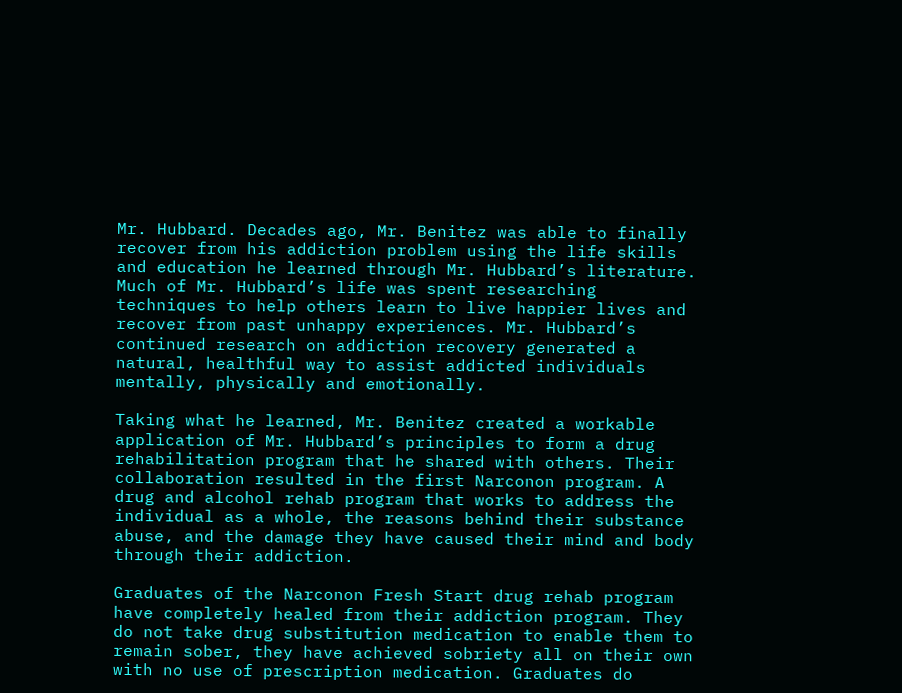Mr. Hubbard. Decades ago, Mr. Benitez was able to finally recover from his addiction problem using the life skills and education he learned through Mr. Hubbard’s literature. Much of Mr. Hubbard’s life was spent researching techniques to help others learn to live happier lives and recover from past unhappy experiences. Mr. Hubbard’s continued research on addiction recovery generated a natural, healthful way to assist addicted individuals mentally, physically and emotionally.

Taking what he learned, Mr. Benitez created a workable application of Mr. Hubbard’s principles to form a drug rehabilitation program that he shared with others. Their collaboration resulted in the first Narconon program. A drug and alcohol rehab program that works to address the individual as a whole, the reasons behind their substance abuse, and the damage they have caused their mind and body through their addiction.

Graduates of the Narconon Fresh Start drug rehab program have completely healed from their addiction program. They do not take drug substitution medication to enable them to remain sober, they have achieved sobriety all on their own with no use of prescription medication. Graduates do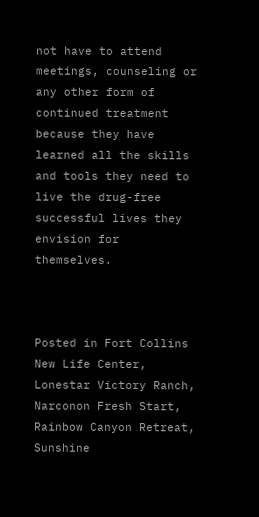not have to attend meetings, counseling or any other form of continued treatment because they have learned all the skills and tools they need to live the drug-free successful lives they envision for themselves.



Posted in Fort Collins New Life Center, Lonestar Victory Ranch, Narconon Fresh Start, Rainbow Canyon Retreat, Sunshine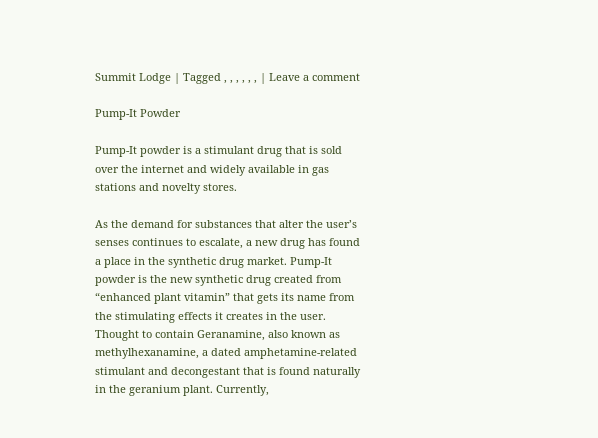Summit Lodge | Tagged , , , , , , | Leave a comment

Pump-It Powder

Pump-It powder is a stimulant drug that is sold over the internet and widely available in gas stations and novelty stores.

As the demand for substances that alter the user’s senses continues to escalate, a new drug has found a place in the synthetic drug market. Pump-It powder is the new synthetic drug created from “enhanced plant vitamin” that gets its name from the stimulating effects it creates in the user. Thought to contain Geranamine, also known as methylhexanamine, a dated amphetamine-related stimulant and decongestant that is found naturally in the geranium plant. Currently,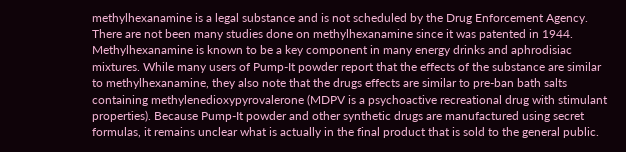methylhexanamine is a legal substance and is not scheduled by the Drug Enforcement Agency. There are not been many studies done on methylhexanamine since it was patented in 1944. Methylhexanamine is known to be a key component in many energy drinks and aphrodisiac mixtures. While many users of Pump-It powder report that the effects of the substance are similar to methylhexanamine, they also note that the drugs effects are similar to pre-ban bath salts containing methylenedioxypyrovalerone (MDPV is a psychoactive recreational drug with stimulant properties). Because Pump-It powder and other synthetic drugs are manufactured using secret formulas, it remains unclear what is actually in the final product that is sold to the general public.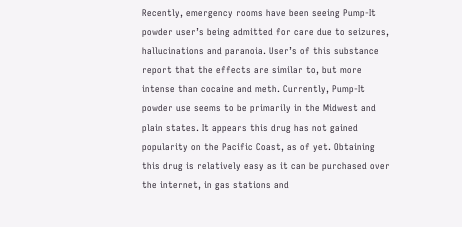Recently, emergency rooms have been seeing Pump-It powder user’s being admitted for care due to seizures, hallucinations and paranoia. User’s of this substance report that the effects are similar to, but more intense than cocaine and meth. Currently, Pump-It powder use seems to be primarily in the Midwest and plain states. It appears this drug has not gained popularity on the Pacific Coast, as of yet. Obtaining this drug is relatively easy as it can be purchased over the internet, in gas stations and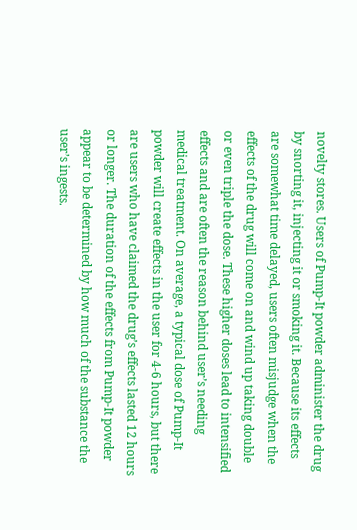novelty stores. Users of Pump-It powder administer the drug by snorting it, injecting it or smoking it. Because its effects are somewhat time delayed, users often misjudge when the effects of the drug will come on and wind up taking double or even triple the dose. These higher doses lead to intensified effects and are often the reason behind user’s needing medical treatment. On average, a typical dose of Pump-It powder will create effects in the user for 4-6 hours, but there are users who have claimed the drug’s effects lasted 12 hours or longer. The duration of the effects from Pump-It powder appear to be determined by how much of the substance the user’s ingests.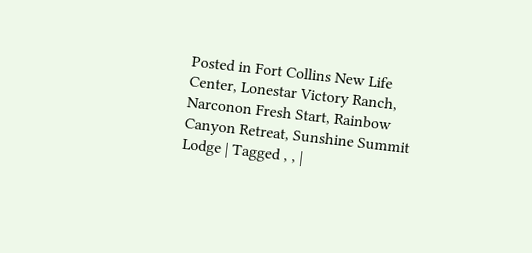Posted in Fort Collins New Life Center, Lonestar Victory Ranch, Narconon Fresh Start, Rainbow Canyon Retreat, Sunshine Summit Lodge | Tagged , , |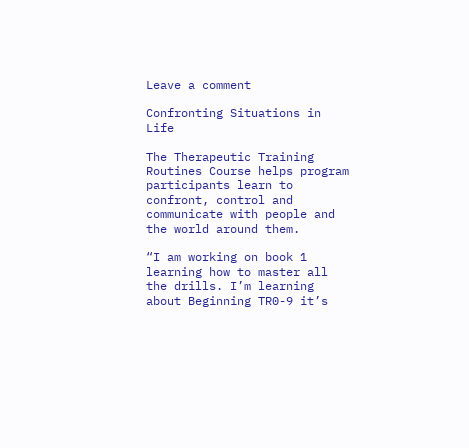Leave a comment

Confronting Situations in Life

The Therapeutic Training Routines Course helps program participants learn to confront, control and communicate with people and the world around them.

“I am working on book 1 learning how to master all the drills. I’m learning about Beginning TR0-9 it’s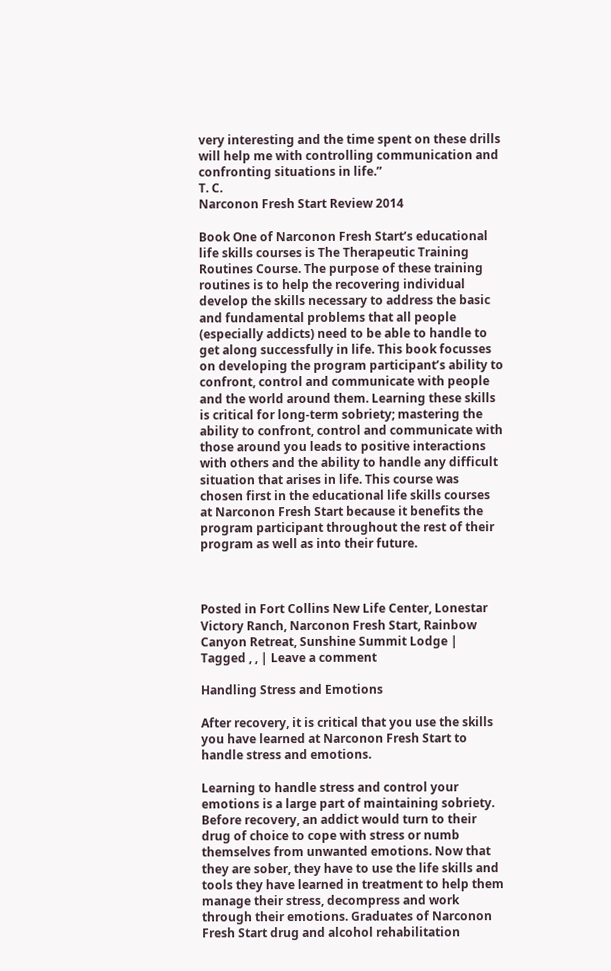very interesting and the time spent on these drills will help me with controlling communication and confronting situations in life.”
T. C.
Narconon Fresh Start Review 2014

Book One of Narconon Fresh Start’s educational life skills courses is The Therapeutic Training Routines Course. The purpose of these training routines is to help the recovering individual develop the skills necessary to address the basic and fundamental problems that all people (especially addicts) need to be able to handle to get along successfully in life. This book focusses on developing the program participant’s ability to confront, control and communicate with people and the world around them. Learning these skills is critical for long-term sobriety; mastering the ability to confront, control and communicate with those around you leads to positive interactions with others and the ability to handle any difficult situation that arises in life. This course was chosen first in the educational life skills courses at Narconon Fresh Start because it benefits the program participant throughout the rest of their program as well as into their future.



Posted in Fort Collins New Life Center, Lonestar Victory Ranch, Narconon Fresh Start, Rainbow Canyon Retreat, Sunshine Summit Lodge | Tagged , , | Leave a comment

Handling Stress and Emotions

After recovery, it is critical that you use the skills you have learned at Narconon Fresh Start to handle stress and emotions.

Learning to handle stress and control your emotions is a large part of maintaining sobriety. Before recovery, an addict would turn to their drug of choice to cope with stress or numb themselves from unwanted emotions. Now that they are sober, they have to use the life skills and tools they have learned in treatment to help them manage their stress, decompress and work through their emotions. Graduates of Narconon Fresh Start drug and alcohol rehabilitation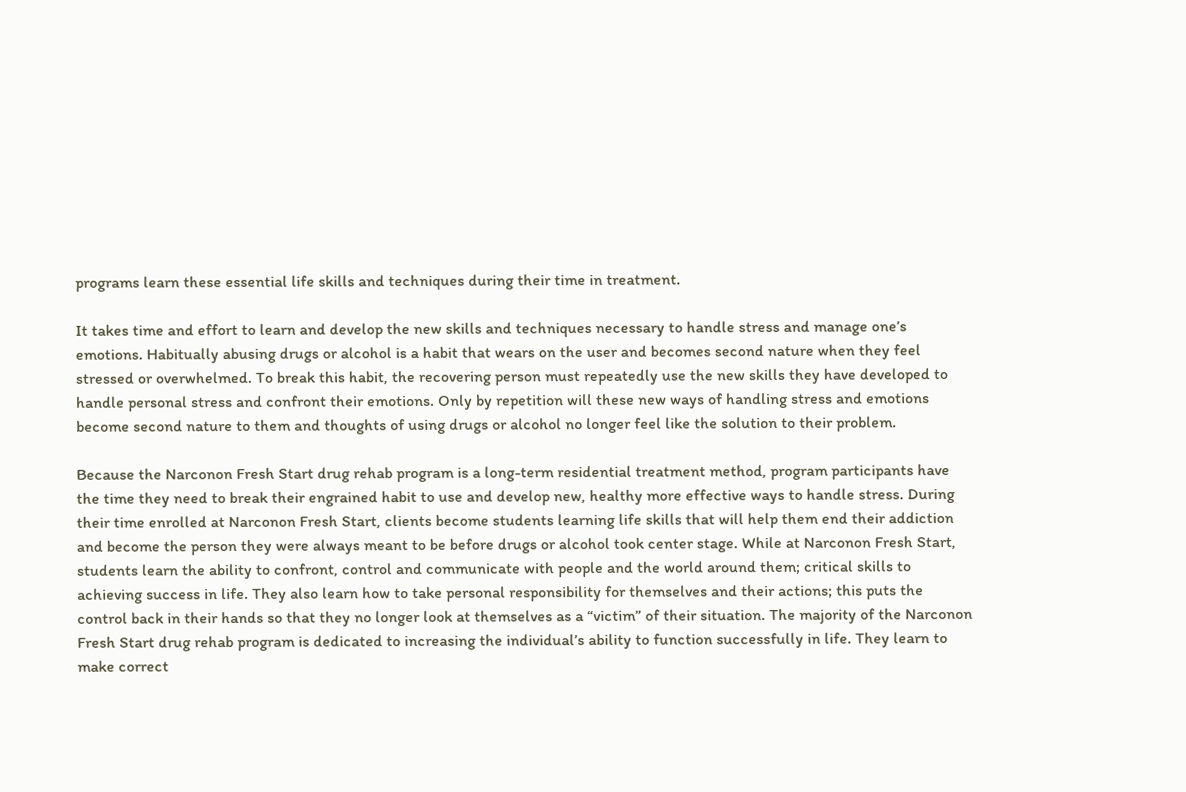programs learn these essential life skills and techniques during their time in treatment.

It takes time and effort to learn and develop the new skills and techniques necessary to handle stress and manage one’s emotions. Habitually abusing drugs or alcohol is a habit that wears on the user and becomes second nature when they feel stressed or overwhelmed. To break this habit, the recovering person must repeatedly use the new skills they have developed to handle personal stress and confront their emotions. Only by repetition will these new ways of handling stress and emotions become second nature to them and thoughts of using drugs or alcohol no longer feel like the solution to their problem.

Because the Narconon Fresh Start drug rehab program is a long-term residential treatment method, program participants have the time they need to break their engrained habit to use and develop new, healthy more effective ways to handle stress. During their time enrolled at Narconon Fresh Start, clients become students learning life skills that will help them end their addiction and become the person they were always meant to be before drugs or alcohol took center stage. While at Narconon Fresh Start, students learn the ability to confront, control and communicate with people and the world around them; critical skills to achieving success in life. They also learn how to take personal responsibility for themselves and their actions; this puts the control back in their hands so that they no longer look at themselves as a “victim” of their situation. The majority of the Narconon Fresh Start drug rehab program is dedicated to increasing the individual’s ability to function successfully in life. They learn to make correct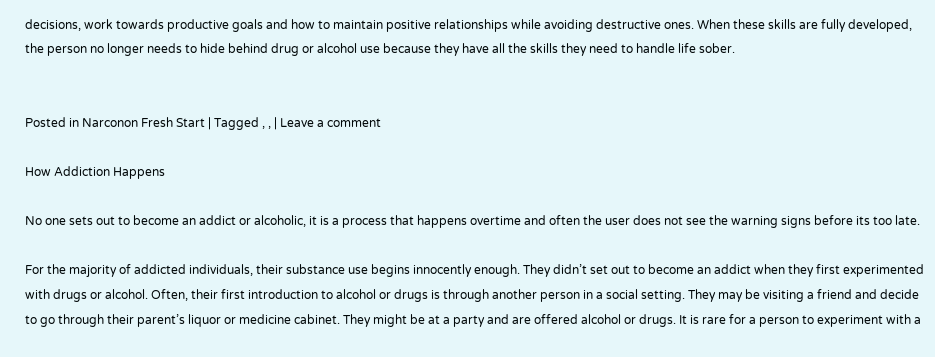decisions, work towards productive goals and how to maintain positive relationships while avoiding destructive ones. When these skills are fully developed, the person no longer needs to hide behind drug or alcohol use because they have all the skills they need to handle life sober.


Posted in Narconon Fresh Start | Tagged , , | Leave a comment

How Addiction Happens

No one sets out to become an addict or alcoholic, it is a process that happens overtime and often the user does not see the warning signs before its too late.

For the majority of addicted individuals, their substance use begins innocently enough. They didn’t set out to become an addict when they first experimented with drugs or alcohol. Often, their first introduction to alcohol or drugs is through another person in a social setting. They may be visiting a friend and decide to go through their parent’s liquor or medicine cabinet. They might be at a party and are offered alcohol or drugs. It is rare for a person to experiment with a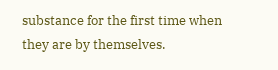substance for the first time when they are by themselves.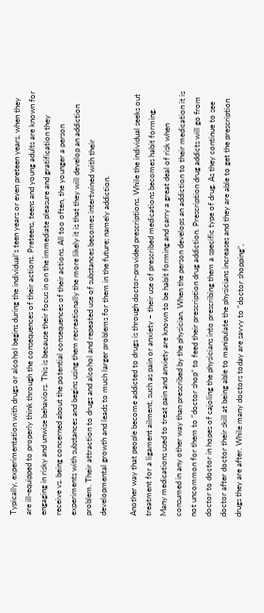Typically, experimentation with drugs or alcohol begins during the individual’s teen years or even preteen years, when they are ill-equipped to properly think through the consequences of their actions. Preteens, teens and young adults are known for engaging in risky and unwise behaviors. This is because their focus in on the immediate pleasure and gratification they receive vs. being concerned about the potential consequences of their actions. All too often, the younger a person experiments with substances and begins using them recreationally the more likely it is that they will develop an addiction problem. Their attraction to drugs and alcohol and repeated use of substances becomes intertwined with their developmental growth and leads to much larger problems for them in the future; namely addiction.

Another way that people become addicted to drugs is through doctor-provided prescriptions. While the individual seeks out treatment for a ligament ailment, such as pain or anxiety – their use of prescribed medications becomes habit forming. Many medications used to treat pain and anxiety are known to be habit forming and carry a great deal of risk when consumed in any other way than prescribed by the physician. When the person develops an addiction to their medication it is not uncommon for them to “doctor shop” to feed their prescription drug addiction. Prescription drug addicts will go from doctor to doctor in hopes of cajoling the physicians into prescribing them a specific type of drug. As they continue to see doctor after doctor their skill at being able to manipulate the physicians increases and they are able to get the prescription drugs they are after. While many doctors today are savvy to “doctor shopping”,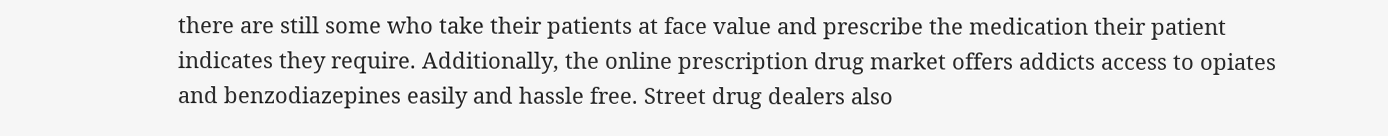there are still some who take their patients at face value and prescribe the medication their patient indicates they require. Additionally, the online prescription drug market offers addicts access to opiates and benzodiazepines easily and hassle free. Street drug dealers also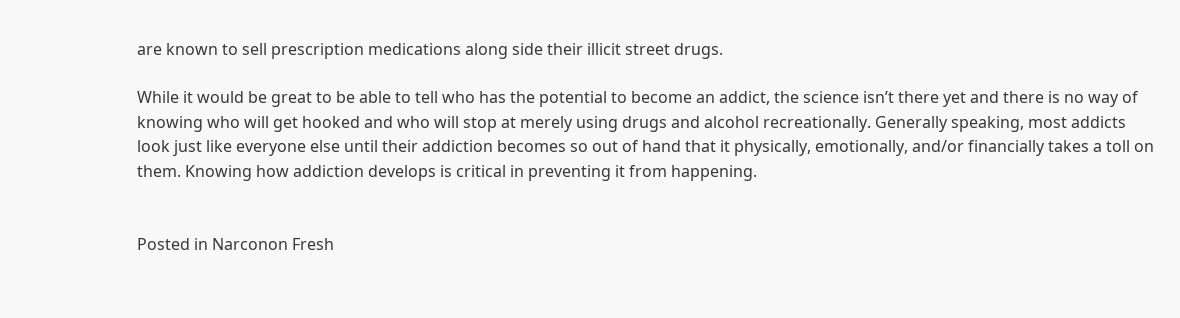are known to sell prescription medications along side their illicit street drugs.

While it would be great to be able to tell who has the potential to become an addict, the science isn’t there yet and there is no way of knowing who will get hooked and who will stop at merely using drugs and alcohol recreationally. Generally speaking, most addicts look just like everyone else until their addiction becomes so out of hand that it physically, emotionally, and/or financially takes a toll on them. Knowing how addiction develops is critical in preventing it from happening.


Posted in Narconon Fresh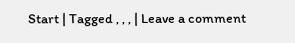Start | Tagged , , , | Leave a comment